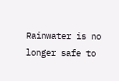Rainwater is no longer safe to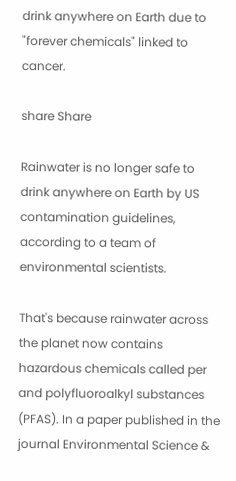drink anywhere on Earth due to "forever chemicals" linked to cancer.

share Share

Rainwater is no longer safe to drink anywhere on Earth by US contamination guidelines, according to a team of environmental scientists.

That's because rainwater across the planet now contains hazardous chemicals called per and polyfluoroalkyl substances (PFAS). In a paper published in the journal Environmental Science &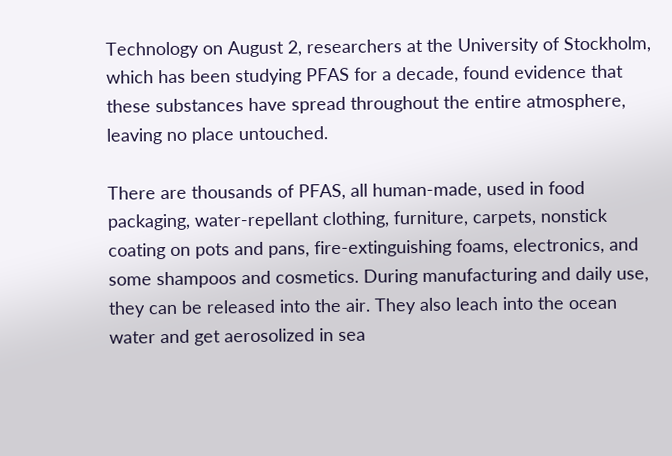Technology on August 2, researchers at the University of Stockholm, which has been studying PFAS for a decade, found evidence that these substances have spread throughout the entire atmosphere, leaving no place untouched.

There are thousands of PFAS, all human-made, used in food packaging, water-repellant clothing, furniture, carpets, nonstick coating on pots and pans, fire-extinguishing foams, electronics, and some shampoos and cosmetics. During manufacturing and daily use, they can be released into the air. They also leach into the ocean water and get aerosolized in sea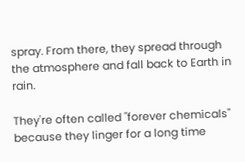spray. From there, they spread through the atmosphere and fall back to Earth in rain.

They're often called "forever chemicals" because they linger for a long time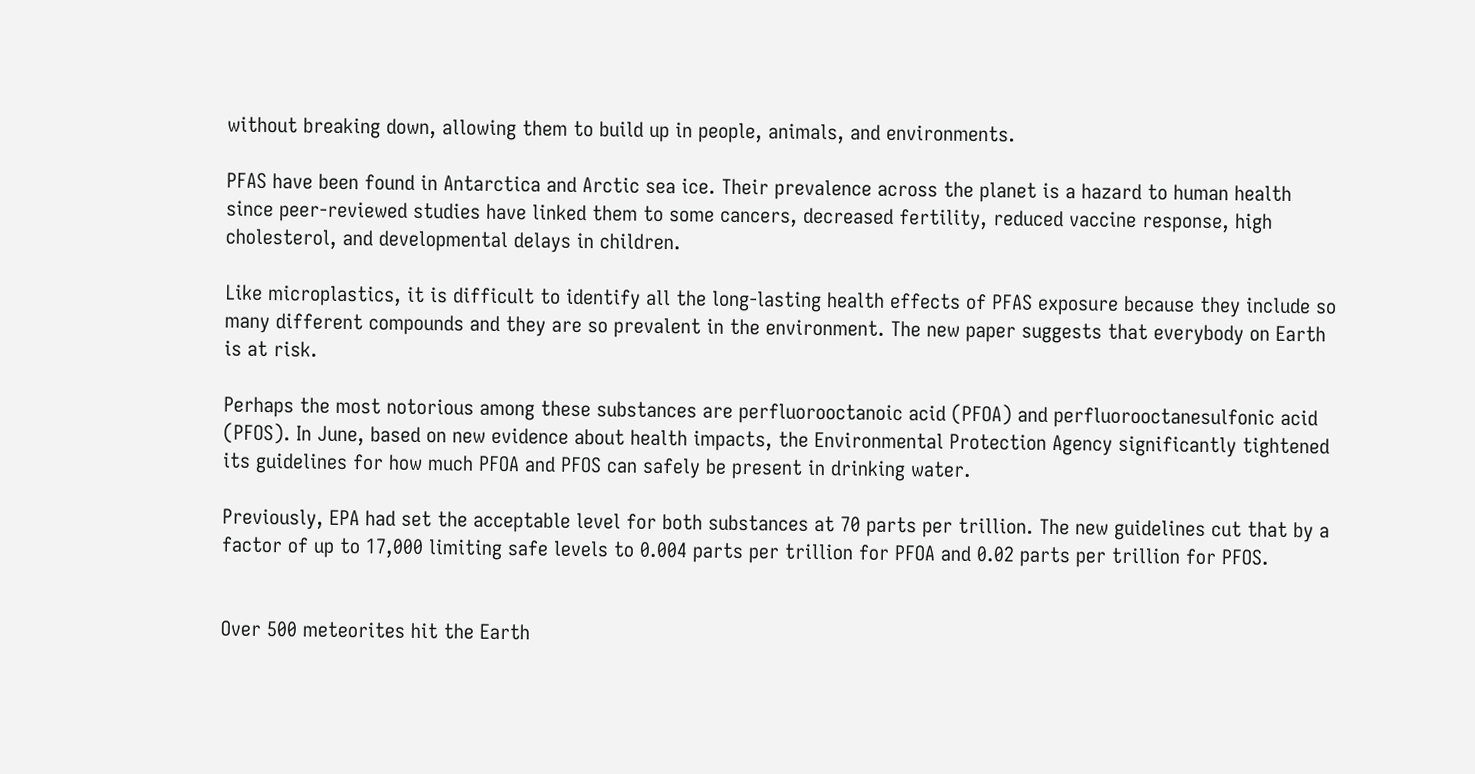without breaking down, allowing them to build up in people, animals, and environments.

PFAS have been found in Antarctica and Arctic sea ice. Their prevalence across the planet is a hazard to human health since peer-reviewed studies have linked them to some cancers, decreased fertility, reduced vaccine response, high cholesterol, and developmental delays in children.

Like microplastics, it is difficult to identify all the long-lasting health effects of PFAS exposure because they include so many different compounds and they are so prevalent in the environment. The new paper suggests that everybody on Earth is at risk.

Perhaps the most notorious among these substances are perfluorooctanoic acid (PFOA) and perfluorooctanesulfonic acid (PFOS). In June, based on new evidence about health impacts, the Environmental Protection Agency significantly tightened its guidelines for how much PFOA and PFOS can safely be present in drinking water.

Previously, EPA had set the acceptable level for both substances at 70 parts per trillion. The new guidelines cut that by a factor of up to 17,000 limiting safe levels to 0.004 parts per trillion for PFOA and 0.02 parts per trillion for PFOS.


Over 500 meteorites hit the Earth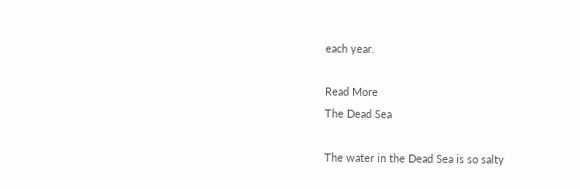each year.

Read More
The Dead Sea

The water in the Dead Sea is so salty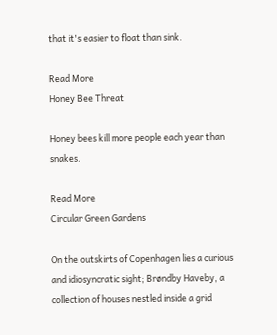that it's easier to float than sink.

Read More
Honey Bee Threat

Honey bees kill more people each year than snakes.

Read More
Circular Green Gardens

On the outskirts of Copenhagen lies a curious and idiosyncratic sight; Brøndby Haveby, a collection of houses nestled inside a grid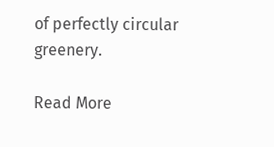of perfectly circular greenery.

Read More